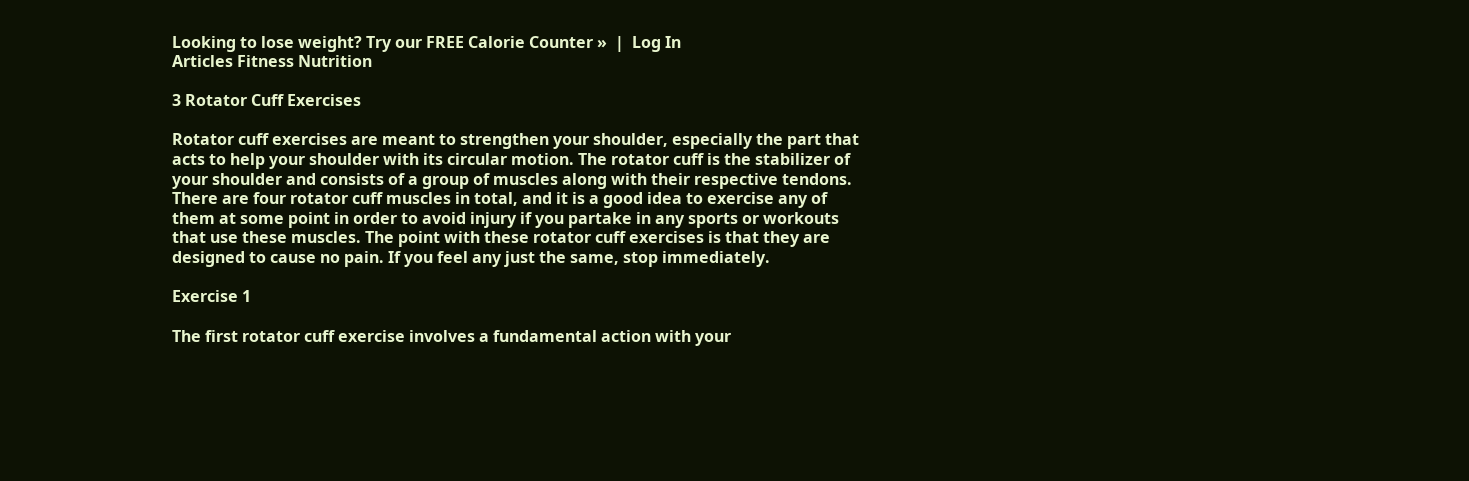Looking to lose weight? Try our FREE Calorie Counter »  |  Log In
Articles Fitness Nutrition

3 Rotator Cuff Exercises

Rotator cuff exercises are meant to strengthen your shoulder, especially the part that acts to help your shoulder with its circular motion. The rotator cuff is the stabilizer of your shoulder and consists of a group of muscles along with their respective tendons. There are four rotator cuff muscles in total, and it is a good idea to exercise any of them at some point in order to avoid injury if you partake in any sports or workouts that use these muscles. The point with these rotator cuff exercises is that they are designed to cause no pain. If you feel any just the same, stop immediately.

Exercise 1

The first rotator cuff exercise involves a fundamental action with your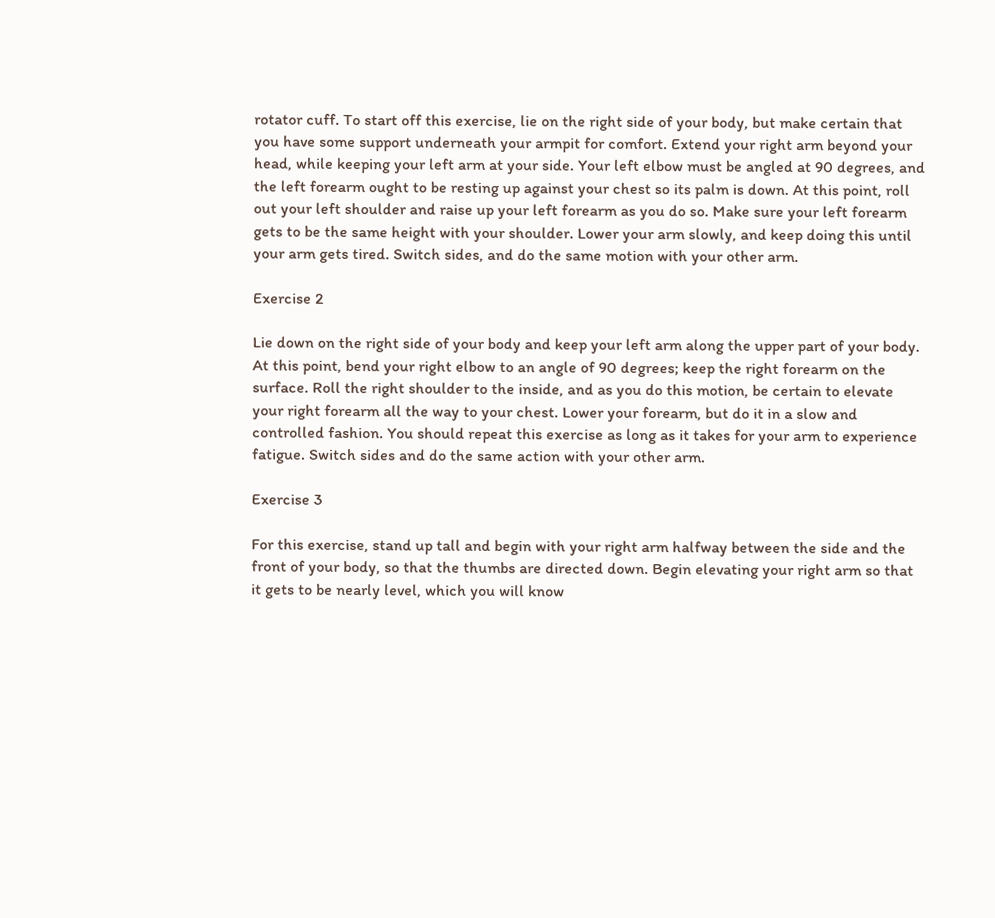rotator cuff. To start off this exercise, lie on the right side of your body, but make certain that you have some support underneath your armpit for comfort. Extend your right arm beyond your head, while keeping your left arm at your side. Your left elbow must be angled at 90 degrees, and the left forearm ought to be resting up against your chest so its palm is down. At this point, roll out your left shoulder and raise up your left forearm as you do so. Make sure your left forearm gets to be the same height with your shoulder. Lower your arm slowly, and keep doing this until your arm gets tired. Switch sides, and do the same motion with your other arm.

Exercise 2

Lie down on the right side of your body and keep your left arm along the upper part of your body. At this point, bend your right elbow to an angle of 90 degrees; keep the right forearm on the surface. Roll the right shoulder to the inside, and as you do this motion, be certain to elevate your right forearm all the way to your chest. Lower your forearm, but do it in a slow and controlled fashion. You should repeat this exercise as long as it takes for your arm to experience fatigue. Switch sides and do the same action with your other arm.

Exercise 3

For this exercise, stand up tall and begin with your right arm halfway between the side and the front of your body, so that the thumbs are directed down. Begin elevating your right arm so that it gets to be nearly level, which you will know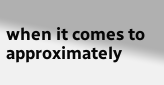when it comes to approximately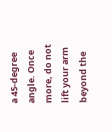a 45-degree angle. Once more, do not lift your arm beyond the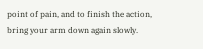point of pain, and to finish the action, bring your arm down again slowly.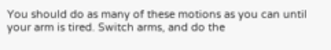You should do as many of these motions as you can until your arm is tired. Switch arms, and do the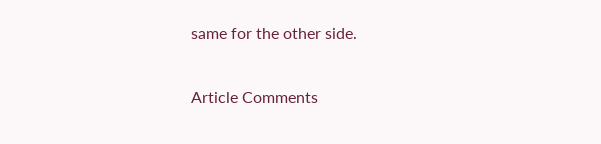same for the other side.

Article Comments